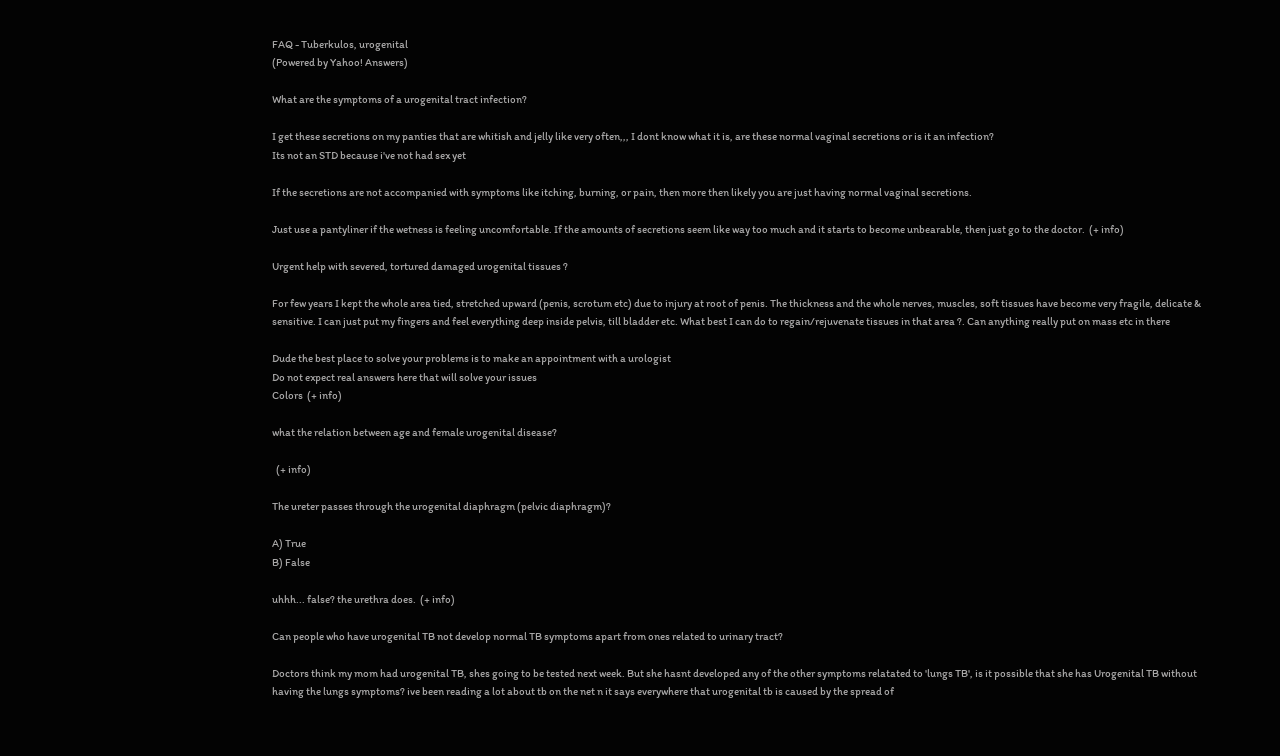FAQ - Tuberkulos, urogenital
(Powered by Yahoo! Answers)

What are the symptoms of a urogenital tract infection?

I get these secretions on my panties that are whitish and jelly like very often,,, I dont know what it is, are these normal vaginal secretions or is it an infection?
Its not an STD because i've not had sex yet

If the secretions are not accompanied with symptoms like itching, burning, or pain, then more then likely you are just having normal vaginal secretions.

Just use a pantyliner if the wetness is feeling uncomfortable. If the amounts of secretions seem like way too much and it starts to become unbearable, then just go to the doctor.  (+ info)

Urgent help with severed, tortured damaged urogenital tissues ?

For few years I kept the whole area tied, stretched upward (penis, scrotum etc) due to injury at root of penis. The thickness and the whole nerves, muscles, soft tissues have become very fragile, delicate & sensitive. I can just put my fingers and feel everything deep inside pelvis, till bladder etc. What best I can do to regain/rejuvenate tissues in that area ?. Can anything really put on mass etc in there

Dude the best place to solve your problems is to make an appointment with a urologist
Do not expect real answers here that will solve your issues
Colors  (+ info)

what the relation between age and female urogenital disease?

  (+ info)

The ureter passes through the urogenital diaphragm (pelvic diaphragm)?

A) True
B) False

uhhh... false? the urethra does.  (+ info)

Can people who have urogenital TB not develop normal TB symptoms apart from ones related to urinary tract?

Doctors think my mom had urogenital TB, shes going to be tested next week. But she hasnt developed any of the other symptoms relatated to 'lungs TB', is it possible that she has Urogenital TB without having the lungs symptoms? ive been reading a lot about tb on the net n it says everywhere that urogenital tb is caused by the spread of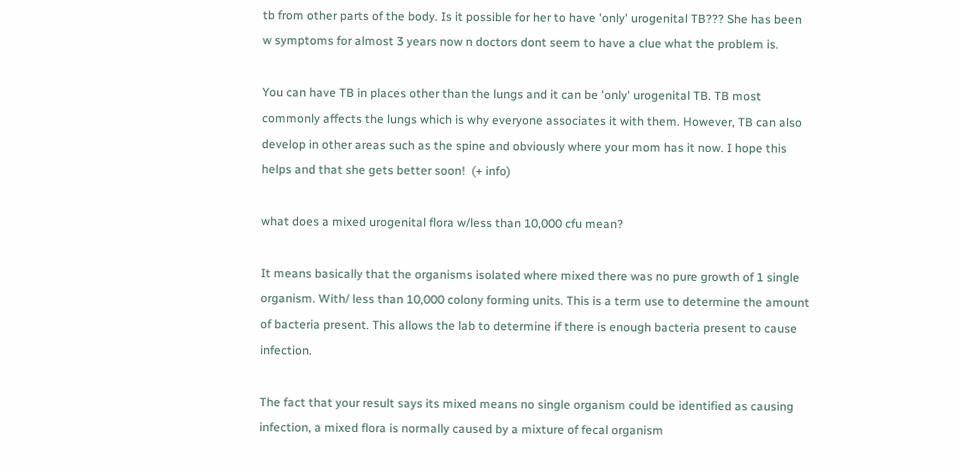tb from other parts of the body. Is it possible for her to have 'only' urogenital TB??? She has been w symptoms for almost 3 years now n doctors dont seem to have a clue what the problem is.

You can have TB in places other than the lungs and it can be 'only' urogenital TB. TB most commonly affects the lungs which is why everyone associates it with them. However, TB can also develop in other areas such as the spine and obviously where your mom has it now. I hope this helps and that she gets better soon!  (+ info)

what does a mixed urogenital flora w/less than 10,000 cfu mean?

It means basically that the organisms isolated where mixed there was no pure growth of 1 single organism. With/ less than 10,000 colony forming units. This is a term use to determine the amount of bacteria present. This allows the lab to determine if there is enough bacteria present to cause infection.

The fact that your result says its mixed means no single organism could be identified as causing infection, a mixed flora is normally caused by a mixture of fecal organism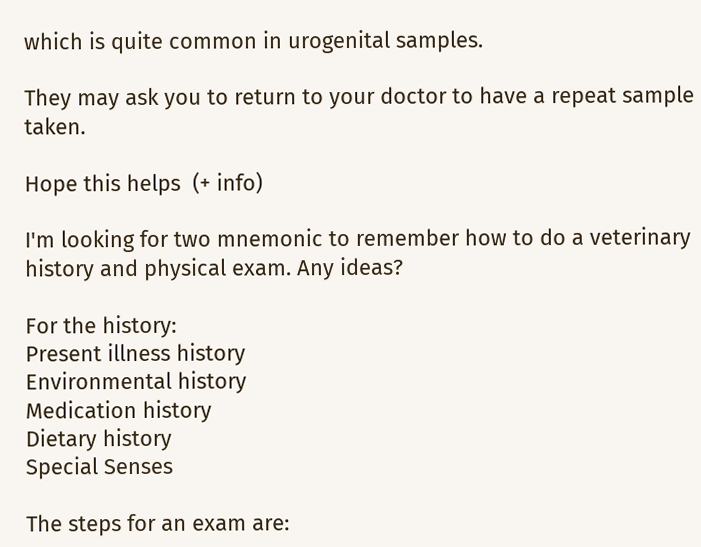which is quite common in urogenital samples.

They may ask you to return to your doctor to have a repeat sample taken.

Hope this helps  (+ info)

I'm looking for two mnemonic to remember how to do a veterinary history and physical exam. Any ideas?

For the history:
Present illness history
Environmental history
Medication history
Dietary history
Special Senses

The steps for an exam are: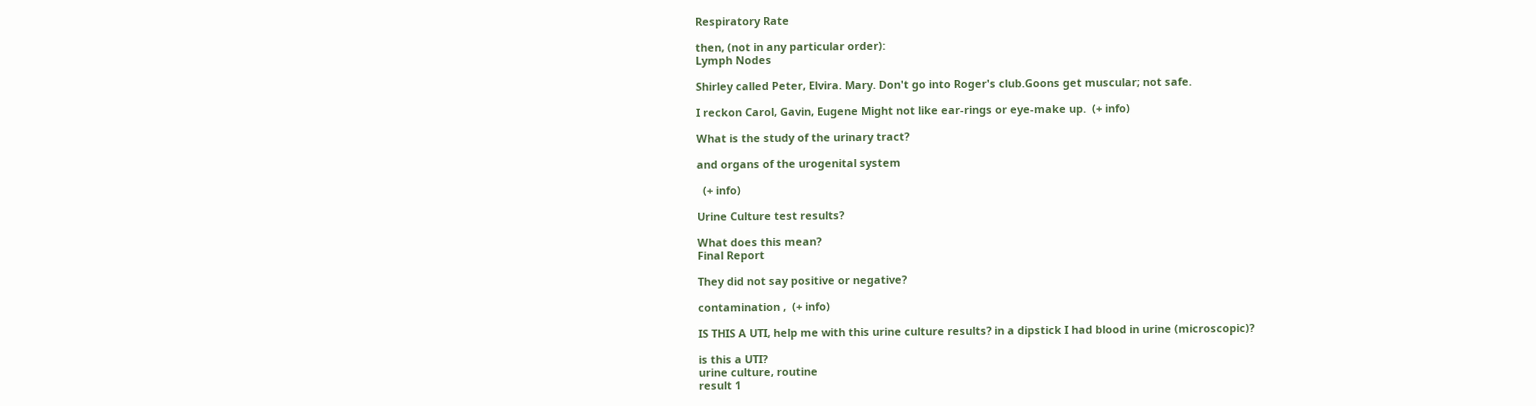Respiratory Rate

then, (not in any particular order):
Lymph Nodes

Shirley called Peter, Elvira. Mary. Don't go into Roger's club.Goons get muscular; not safe.

I reckon Carol, Gavin, Eugene Might not like ear-rings or eye-make up.  (+ info)

What is the study of the urinary tract?

and organs of the urogenital system

  (+ info)

Urine Culture test results?

What does this mean?
Final Report

They did not say positive or negative?

contamination ,  (+ info)

IS THIS A UTI, help me with this urine culture results? in a dipstick I had blood in urine (microscopic)?

is this a UTI?
urine culture, routine
result 1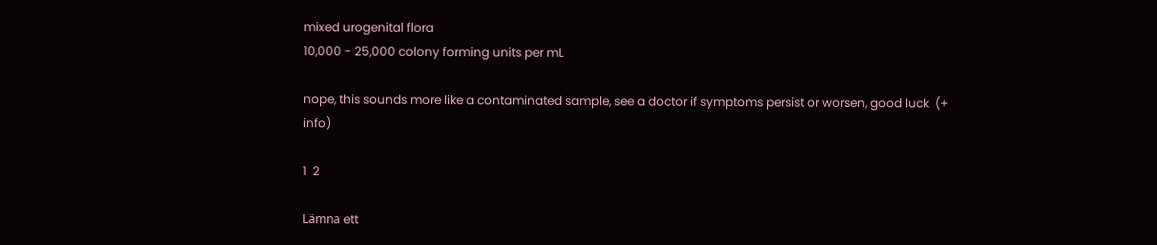mixed urogenital flora
10,000 - 25,000 colony forming units per mL

nope, this sounds more like a contaminated sample, see a doctor if symptoms persist or worsen, good luck  (+ info)

1  2

Lämna ett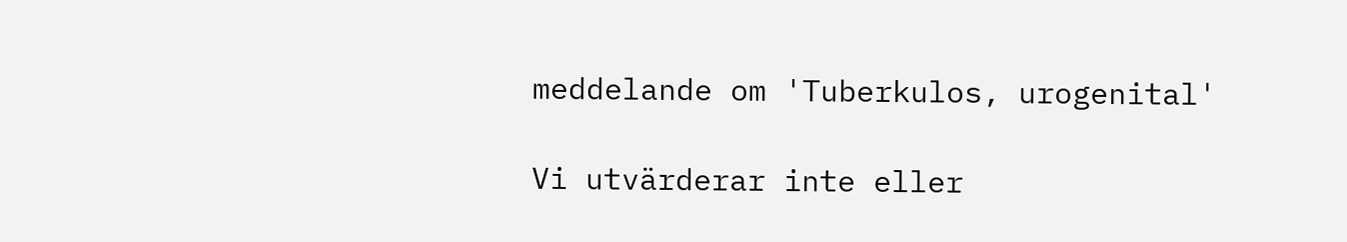meddelande om 'Tuberkulos, urogenital'

Vi utvärderar inte eller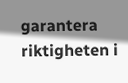garantera riktigheten i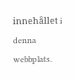innehållet i denna webbplats.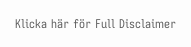Klicka här för Full Disclaimer